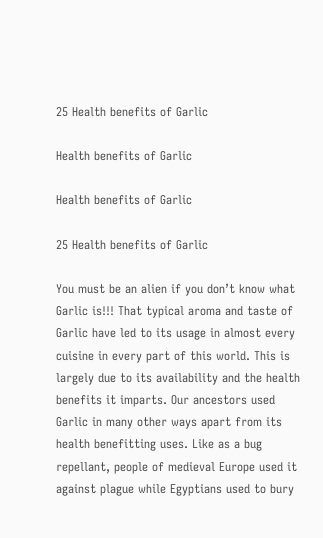25 Health benefits of Garlic

Health benefits of Garlic

Health benefits of Garlic

25 Health benefits of Garlic

You must be an alien if you don’t know what Garlic is!!! That typical aroma and taste of Garlic have led to its usage in almost every cuisine in every part of this world. This is largely due to its availability and the health benefits it imparts. Our ancestors used Garlic in many other ways apart from its health benefitting uses. Like as a bug repellant, people of medieval Europe used it against plague while Egyptians used to bury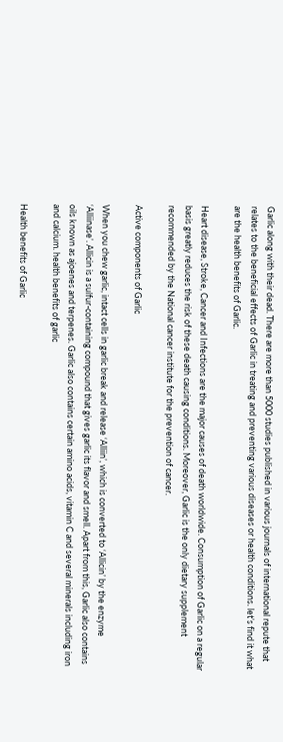Garlic along with their dead. There are more than 5000 studies published in various journals of international repute that relates to the beneficial effects of Garlic in treating and preventing various diseases or health conditions. let’s find it what are the health benefits of Garlic.

Heart disease, Stroke, Cancer and Infections are the major causes of death worldwide. Consumption of Garlic on a regular basis greatly reduces the risk of these death causing conditions. Moreover, Garlic is the only dietary supplement recommended by the National cancer institute for the prevention of cancer.

Active components of Garlic

When you chew garlic, intact cells in garlic break and release ‘Alliin’, which is converted to ‘Allicin’ by the enzyme ‘Alliinase’. Allicin is a sulfur-containing compound that gives garlic its flavor and smell. Apart from this, Garlic also contains oils known as ajoenes and terpenes. Garlic also contains certain amino acids, vitamin C and several minerals including iron and calcium. health benefits of garlic

Health benefits of Garlic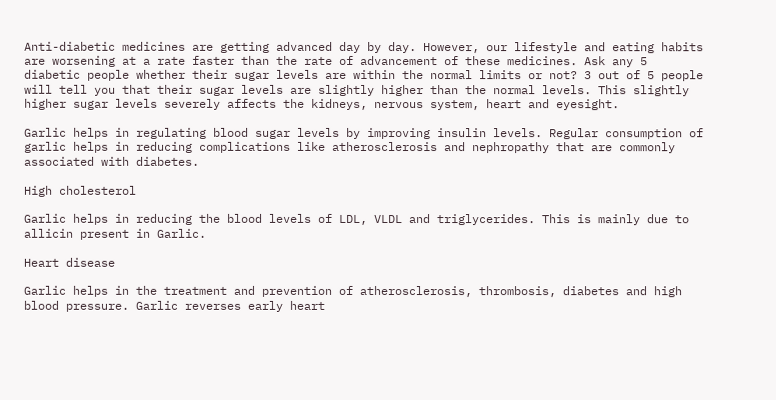Anti-diabetic medicines are getting advanced day by day. However, our lifestyle and eating habits are worsening at a rate faster than the rate of advancement of these medicines. Ask any 5 diabetic people whether their sugar levels are within the normal limits or not? 3 out of 5 people will tell you that their sugar levels are slightly higher than the normal levels. This slightly higher sugar levels severely affects the kidneys, nervous system, heart and eyesight.

Garlic helps in regulating blood sugar levels by improving insulin levels. Regular consumption of garlic helps in reducing complications like atherosclerosis and nephropathy that are commonly associated with diabetes.

High cholesterol

Garlic helps in reducing the blood levels of LDL, VLDL and triglycerides. This is mainly due to allicin present in Garlic.

Heart disease

Garlic helps in the treatment and prevention of atherosclerosis, thrombosis, diabetes and high blood pressure. Garlic reverses early heart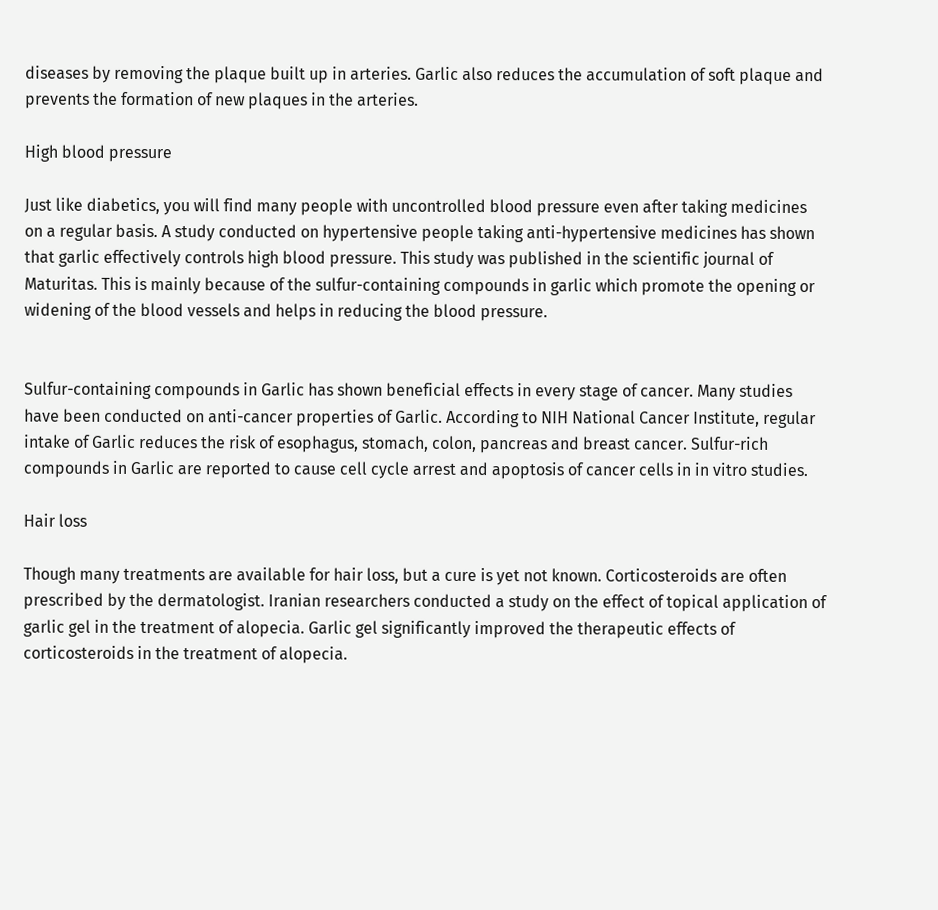diseases by removing the plaque built up in arteries. Garlic also reduces the accumulation of soft plaque and prevents the formation of new plaques in the arteries.

High blood pressure

Just like diabetics, you will find many people with uncontrolled blood pressure even after taking medicines on a regular basis. A study conducted on hypertensive people taking anti-hypertensive medicines has shown that garlic effectively controls high blood pressure. This study was published in the scientific journal of Maturitas. This is mainly because of the sulfur-containing compounds in garlic which promote the opening or widening of the blood vessels and helps in reducing the blood pressure.


Sulfur-containing compounds in Garlic has shown beneficial effects in every stage of cancer. Many studies have been conducted on anti-cancer properties of Garlic. According to NIH National Cancer Institute, regular intake of Garlic reduces the risk of esophagus, stomach, colon, pancreas and breast cancer. Sulfur-rich compounds in Garlic are reported to cause cell cycle arrest and apoptosis of cancer cells in in vitro studies.

Hair loss

Though many treatments are available for hair loss, but a cure is yet not known. Corticosteroids are often prescribed by the dermatologist. Iranian researchers conducted a study on the effect of topical application of garlic gel in the treatment of alopecia. Garlic gel significantly improved the therapeutic effects of corticosteroids in the treatment of alopecia.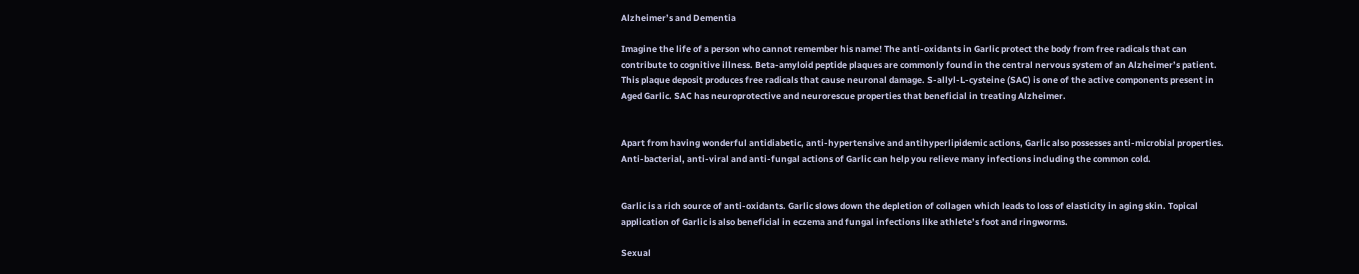Alzheimer’s and Dementia

Imagine the life of a person who cannot remember his name! The anti-oxidants in Garlic protect the body from free radicals that can contribute to cognitive illness. Beta-amyloid peptide plaques are commonly found in the central nervous system of an Alzheimer’s patient. This plaque deposit produces free radicals that cause neuronal damage. S-allyl-L-cysteine (SAC) is one of the active components present in Aged Garlic. SAC has neuroprotective and neurorescue properties that beneficial in treating Alzheimer.


Apart from having wonderful antidiabetic, anti-hypertensive and antihyperlipidemic actions, Garlic also possesses anti-microbial properties. Anti-bacterial, anti-viral and anti-fungal actions of Garlic can help you relieve many infections including the common cold.


Garlic is a rich source of anti-oxidants. Garlic slows down the depletion of collagen which leads to loss of elasticity in aging skin. Topical application of Garlic is also beneficial in eczema and fungal infections like athlete’s foot and ringworms.

Sexual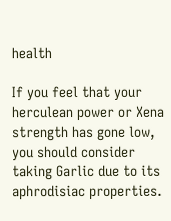health

If you feel that your herculean power or Xena strength has gone low, you should consider taking Garlic due to its aphrodisiac properties.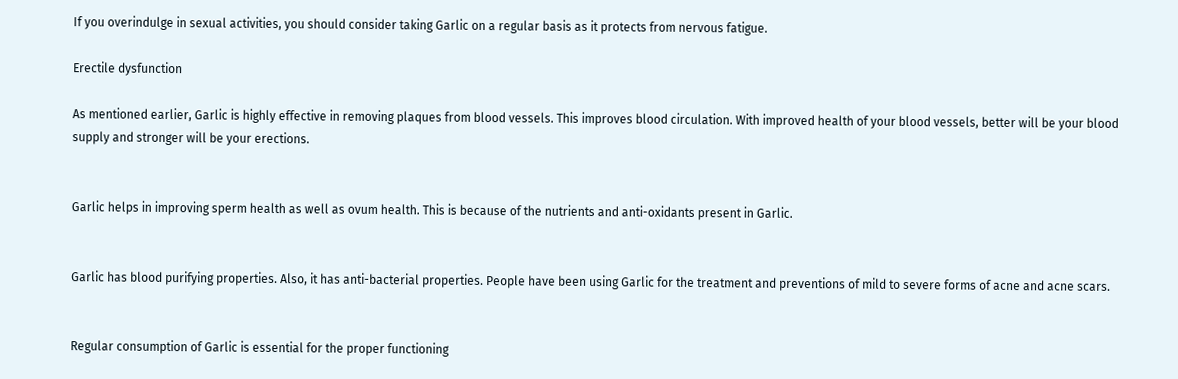If you overindulge in sexual activities, you should consider taking Garlic on a regular basis as it protects from nervous fatigue.

Erectile dysfunction

As mentioned earlier, Garlic is highly effective in removing plaques from blood vessels. This improves blood circulation. With improved health of your blood vessels, better will be your blood supply and stronger will be your erections.


Garlic helps in improving sperm health as well as ovum health. This is because of the nutrients and anti-oxidants present in Garlic.


Garlic has blood purifying properties. Also, it has anti-bacterial properties. People have been using Garlic for the treatment and preventions of mild to severe forms of acne and acne scars.


Regular consumption of Garlic is essential for the proper functioning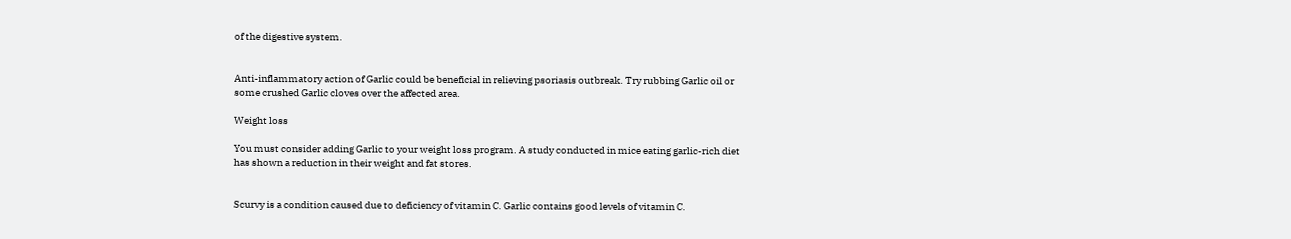of the digestive system.


Anti-inflammatory action of Garlic could be beneficial in relieving psoriasis outbreak. Try rubbing Garlic oil or some crushed Garlic cloves over the affected area.

Weight loss

You must consider adding Garlic to your weight loss program. A study conducted in mice eating garlic-rich diet has shown a reduction in their weight and fat stores.


Scurvy is a condition caused due to deficiency of vitamin C. Garlic contains good levels of vitamin C.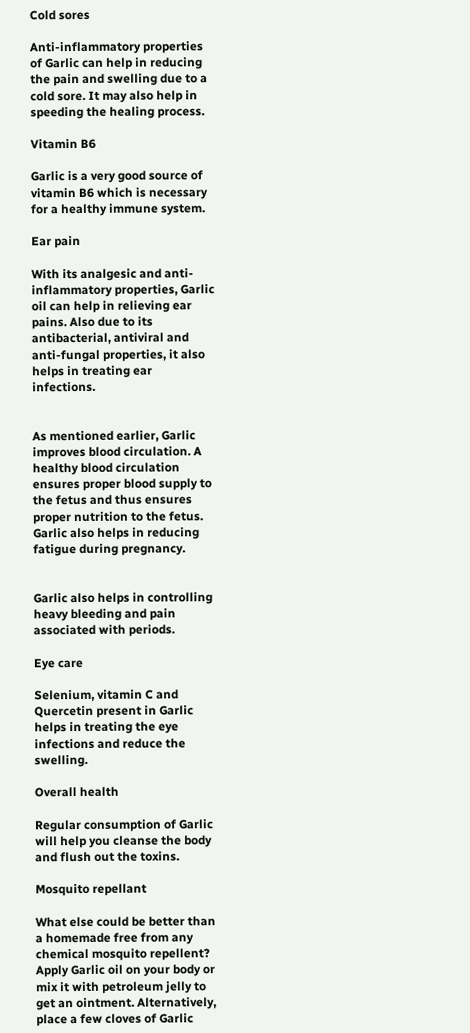Cold sores

Anti-inflammatory properties of Garlic can help in reducing the pain and swelling due to a cold sore. It may also help in speeding the healing process.

Vitamin B6

Garlic is a very good source of vitamin B6 which is necessary for a healthy immune system.

Ear pain

With its analgesic and anti-inflammatory properties, Garlic oil can help in relieving ear pains. Also due to its antibacterial, antiviral and anti-fungal properties, it also helps in treating ear infections.


As mentioned earlier, Garlic improves blood circulation. A healthy blood circulation ensures proper blood supply to the fetus and thus ensures proper nutrition to the fetus. Garlic also helps in reducing fatigue during pregnancy.


Garlic also helps in controlling heavy bleeding and pain associated with periods.

Eye care

Selenium, vitamin C and Quercetin present in Garlic helps in treating the eye infections and reduce the swelling.

Overall health

Regular consumption of Garlic will help you cleanse the body and flush out the toxins.

Mosquito repellant

What else could be better than a homemade free from any chemical mosquito repellent? Apply Garlic oil on your body or mix it with petroleum jelly to get an ointment. Alternatively, place a few cloves of Garlic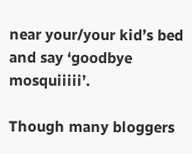near your/your kid’s bed and say ‘goodbye mosquiiiii’.

Though many bloggers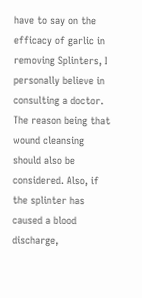have to say on the efficacy of garlic in removing Splinters, I personally believe in consulting a doctor. The reason being that wound cleansing should also be considered. Also, if the splinter has caused a blood discharge,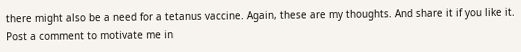there might also be a need for a tetanus vaccine. Again, these are my thoughts. And share it if you like it. Post a comment to motivate me in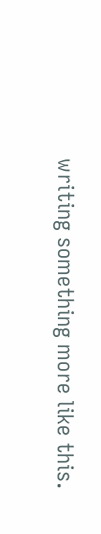writing something more like this.